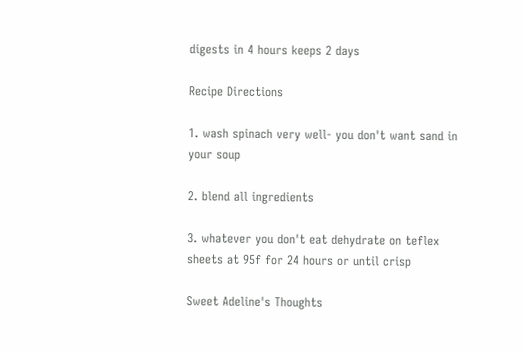digests in 4 hours keeps 2 days

Recipe Directions

1. wash spinach very well- you don't want sand in your soup

2. blend all ingredients

3. whatever you don't eat dehydrate on teflex sheets at 95f for 24 hours or until crisp

Sweet Adeline's Thoughts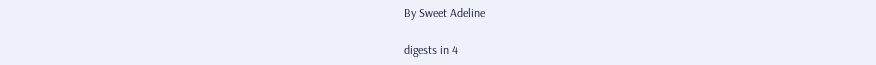By Sweet Adeline

digests in 4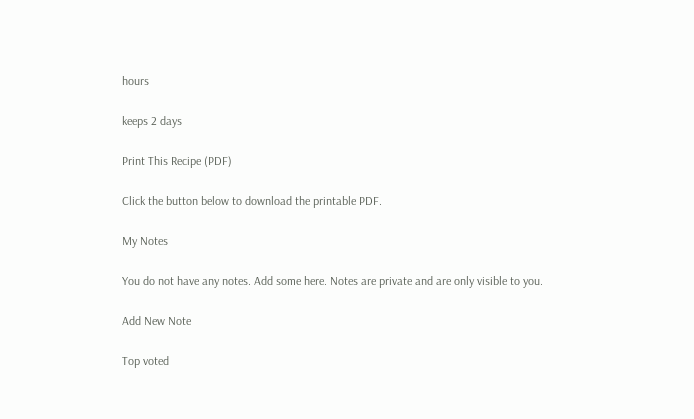hours

keeps 2 days

Print This Recipe (PDF)

Click the button below to download the printable PDF.

My Notes

You do not have any notes. Add some here. Notes are private and are only visible to you.

Add New Note

Top voted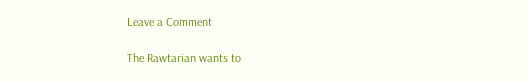Leave a Comment

The Rawtarian wants to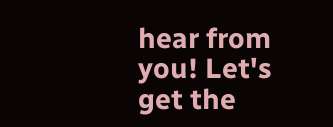hear from you! Let's get the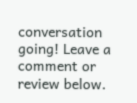conversation going! Leave a comment or review below.